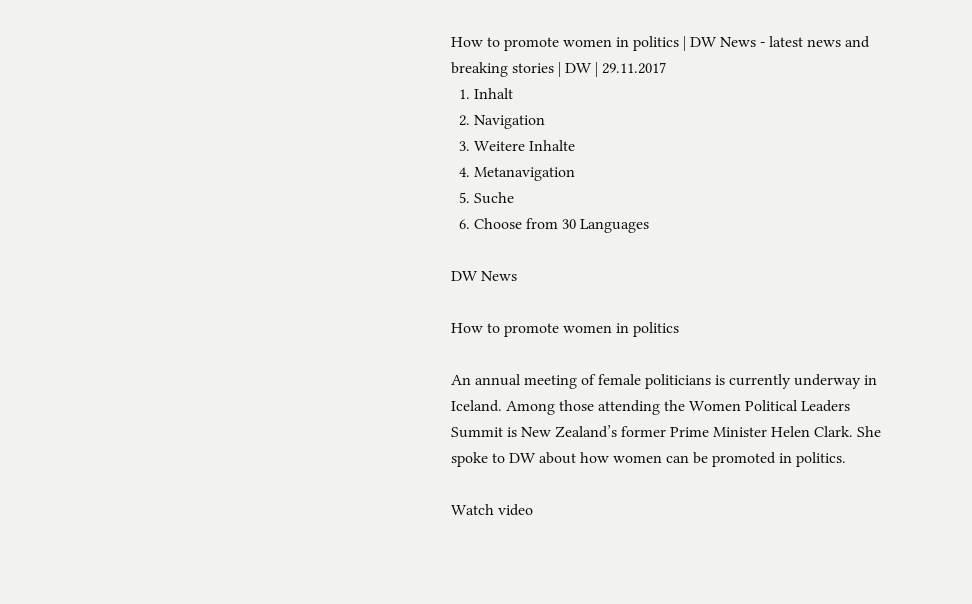How to promote women in politics | DW News - latest news and breaking stories | DW | 29.11.2017
  1. Inhalt
  2. Navigation
  3. Weitere Inhalte
  4. Metanavigation
  5. Suche
  6. Choose from 30 Languages

DW News

How to promote women in politics

An annual meeting of female politicians is currently underway in Iceland. Among those attending the Women Political Leaders Summit is New Zealand’s former Prime Minister Helen Clark. She spoke to DW about how women can be promoted in politics.

Watch video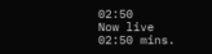02:50
Now live
02:50 mins.